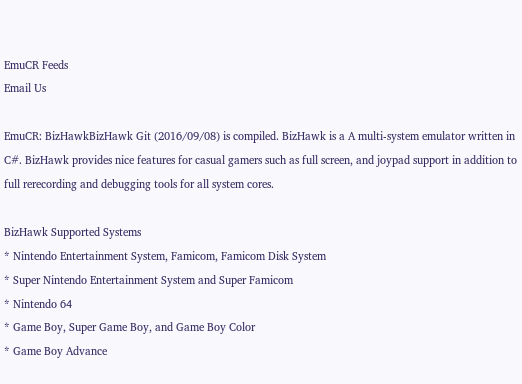EmuCR Feeds
Email Us

EmuCR: BizHawkBizHawk Git (2016/09/08) is compiled. BizHawk is a A multi-system emulator written in C#. BizHawk provides nice features for casual gamers such as full screen, and joypad support in addition to full rerecording and debugging tools for all system cores.

BizHawk Supported Systems
* Nintendo Entertainment System, Famicom, Famicom Disk System
* Super Nintendo Entertainment System and Super Famicom
* Nintendo 64
* Game Boy, Super Game Boy, and Game Boy Color
* Game Boy Advance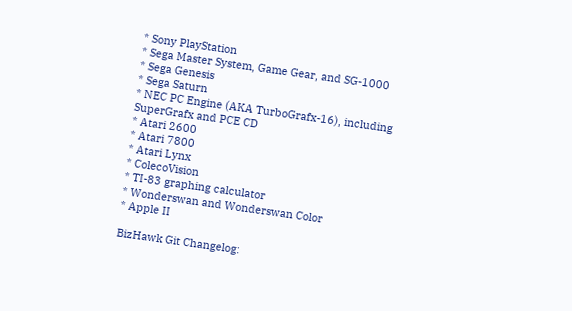* Sony PlayStation
* Sega Master System, Game Gear, and SG-1000
* Sega Genesis
* Sega Saturn
* NEC PC Engine (AKA TurboGrafx-16), including SuperGrafx and PCE CD
* Atari 2600
* Atari 7800
* Atari Lynx
* ColecoVision
* TI-83 graphing calculator
* Wonderswan and Wonderswan Color
* Apple II

BizHawk Git Changelog: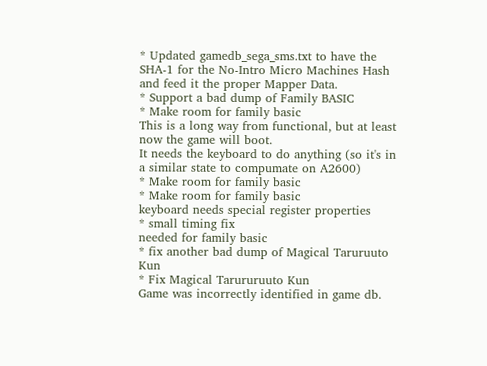* Updated gamedb_sega_sms.txt to have the SHA-1 for the No-Intro Micro Machines Hash and feed it the proper Mapper Data.
* Support a bad dump of Family BASIC
* Make room for family basic
This is a long way from functional, but at least now the game will boot.
It needs the keyboard to do anything (so it's in a similar state to compumate on A2600)
* Make room for family basic
* Make room for family basic
keyboard needs special register properties
* small timing fix
needed for family basic
* fix another bad dump of Magical Taruruuto Kun
* Fix Magical Tarururuuto Kun
Game was incorrectly identified in game db.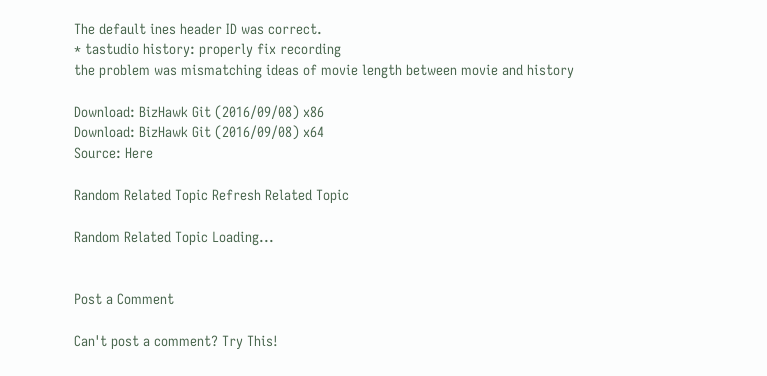The default ines header ID was correct.
* tastudio history: properly fix recording
the problem was mismatching ideas of movie length between movie and history

Download: BizHawk Git (2016/09/08) x86
Download: BizHawk Git (2016/09/08) x64
Source: Here

Random Related Topic Refresh Related Topic

Random Related Topic Loading...


Post a Comment

Can't post a comment? Try This!